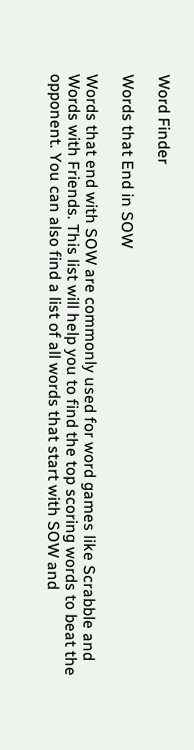Word Finder

Words that End in SOW

Words that end with SOW are commonly used for word games like Scrabble and Words with Friends. This list will help you to find the top scoring words to beat the opponent. You can also find a list of all words that start with SOW and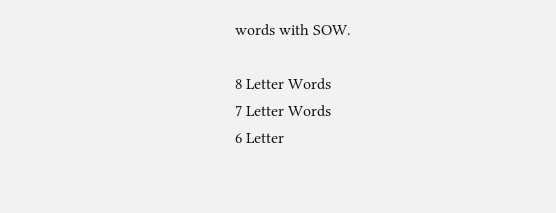words with SOW.

8 Letter Words
7 Letter Words
6 Letter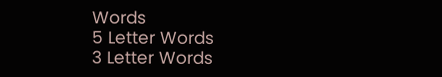Words
5 Letter Words
3 Letter Words